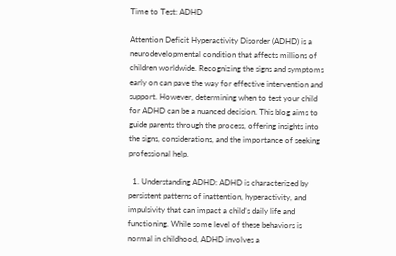Time to Test: ADHD

Attention Deficit Hyperactivity Disorder (ADHD) is a neurodevelopmental condition that affects millions of children worldwide. Recognizing the signs and symptoms early on can pave the way for effective intervention and support. However, determining when to test your child for ADHD can be a nuanced decision. This blog aims to guide parents through the process, offering insights into the signs, considerations, and the importance of seeking professional help.

  1. Understanding ADHD: ADHD is characterized by persistent patterns of inattention, hyperactivity, and impulsivity that can impact a child’s daily life and functioning. While some level of these behaviors is normal in childhood, ADHD involves a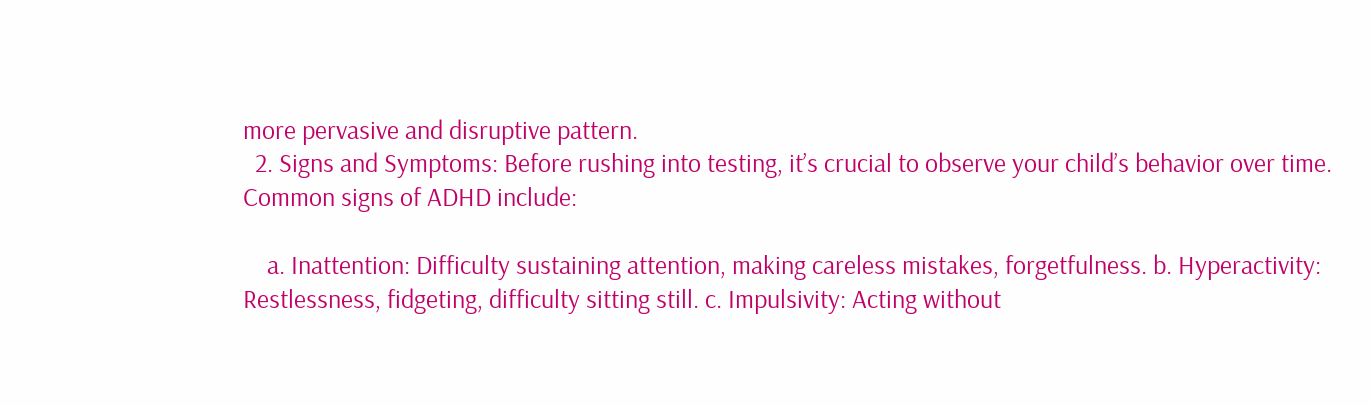more pervasive and disruptive pattern.
  2. Signs and Symptoms: Before rushing into testing, it’s crucial to observe your child’s behavior over time. Common signs of ADHD include:

    a. Inattention: Difficulty sustaining attention, making careless mistakes, forgetfulness. b. Hyperactivity: Restlessness, fidgeting, difficulty sitting still. c. Impulsivity: Acting without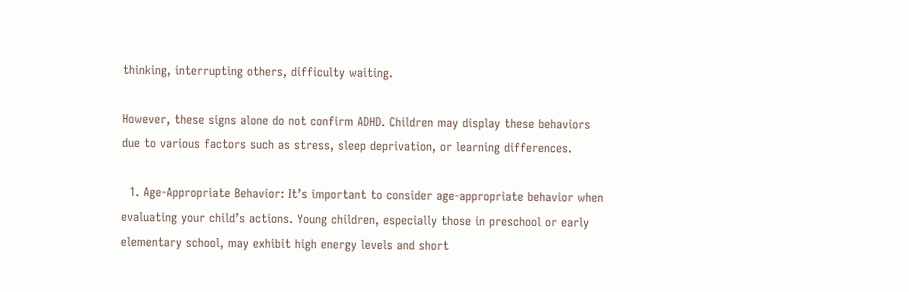thinking, interrupting others, difficulty waiting.

However, these signs alone do not confirm ADHD. Children may display these behaviors due to various factors such as stress, sleep deprivation, or learning differences.

  1. Age-Appropriate Behavior: It’s important to consider age-appropriate behavior when evaluating your child’s actions. Young children, especially those in preschool or early elementary school, may exhibit high energy levels and short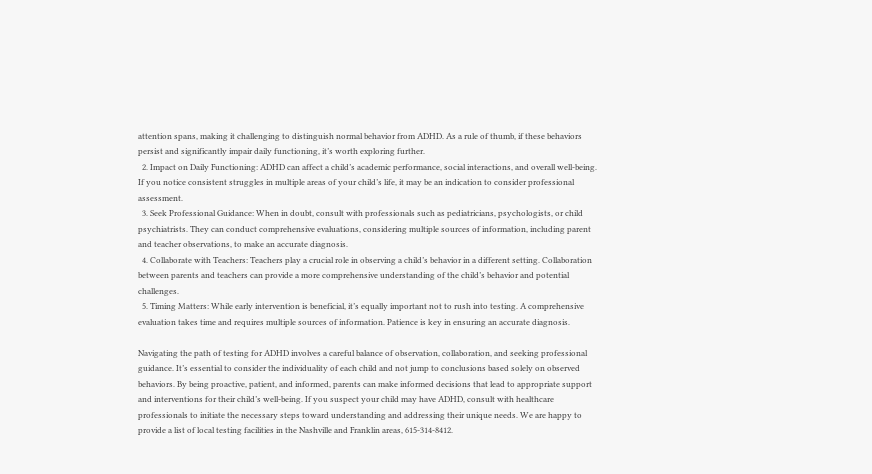attention spans, making it challenging to distinguish normal behavior from ADHD. As a rule of thumb, if these behaviors persist and significantly impair daily functioning, it’s worth exploring further.
  2. Impact on Daily Functioning: ADHD can affect a child’s academic performance, social interactions, and overall well-being. If you notice consistent struggles in multiple areas of your child’s life, it may be an indication to consider professional assessment.
  3. Seek Professional Guidance: When in doubt, consult with professionals such as pediatricians, psychologists, or child psychiatrists. They can conduct comprehensive evaluations, considering multiple sources of information, including parent and teacher observations, to make an accurate diagnosis.
  4. Collaborate with Teachers: Teachers play a crucial role in observing a child’s behavior in a different setting. Collaboration between parents and teachers can provide a more comprehensive understanding of the child’s behavior and potential challenges.
  5. Timing Matters: While early intervention is beneficial, it’s equally important not to rush into testing. A comprehensive evaluation takes time and requires multiple sources of information. Patience is key in ensuring an accurate diagnosis.

Navigating the path of testing for ADHD involves a careful balance of observation, collaboration, and seeking professional guidance. It’s essential to consider the individuality of each child and not jump to conclusions based solely on observed behaviors. By being proactive, patient, and informed, parents can make informed decisions that lead to appropriate support and interventions for their child’s well-being. If you suspect your child may have ADHD, consult with healthcare professionals to initiate the necessary steps toward understanding and addressing their unique needs. We are happy to provide a list of local testing facilities in the Nashville and Franklin areas, 615-314-8412.